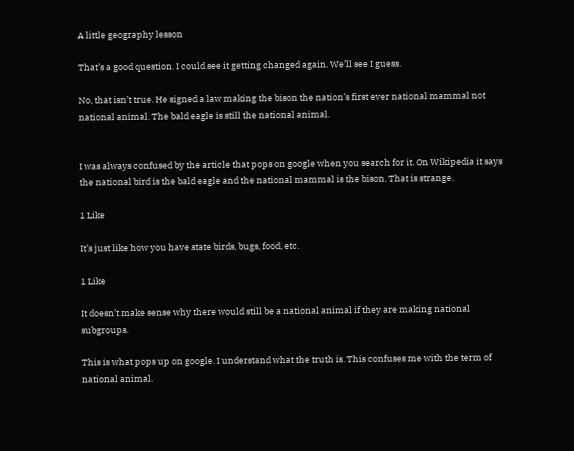A little geography lesson

That’s a good question. I could see it getting changed again. We’ll see I guess.

No, that isn’t true. He signed a law making the bison the nation’s first ever national mammal not national animal. The bald eagle is still the national animal.


I was always confused by the article that pops on google when you search for it. On Wikipedia it says the national bird is the bald eagle and the national mammal is the bison. That is strange.

1 Like

It’s just like how you have state birds, bugs, food, etc.

1 Like

It doesn’t make sense why there would still be a national animal if they are making national subgroups.

This is what pops up on google. I understand what the truth is. This confuses me with the term of national animal.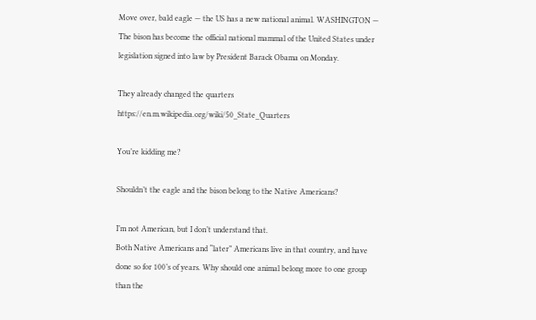Move over, bald eagle — the US has a new national animal. WASHINGTON — The bison has become the official national mammal of the United States under legislation signed into law by President Barack Obama on Monday.

They already changed the quarters https://en.m.wikipedia.org/wiki/50_State_Quarters

You’re kidding me?

Shouldn’t the eagle and the bison belong to the Native Americans?

I’m not American, but I don’t understand that.
Both Native Americans and “later” Americans live in that country, and have done so for 100’s of years. Why should one animal belong more to one group than the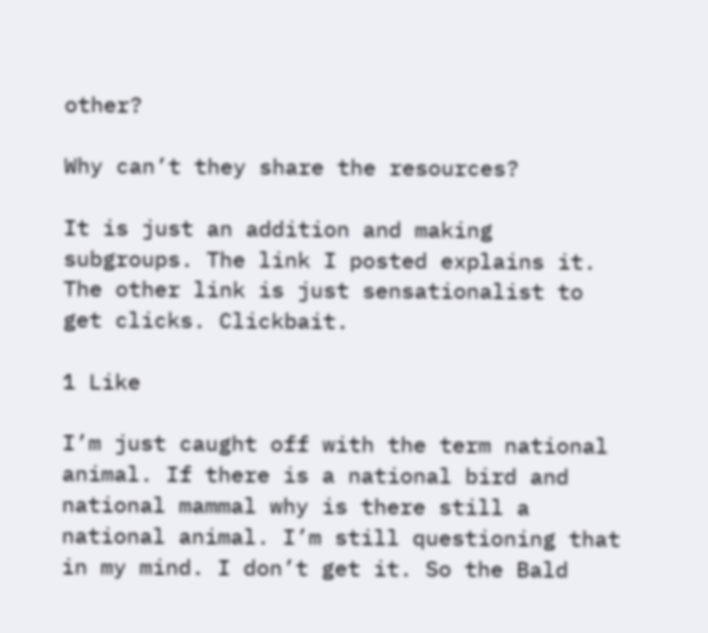other?

Why can’t they share the resources?

It is just an addition and making subgroups. The link I posted explains it. The other link is just sensationalist to get clicks. Clickbait.

1 Like

I’m just caught off with the term national animal. If there is a national bird and national mammal why is there still a national animal. I’m still questioning that in my mind. I don’t get it. So the Bald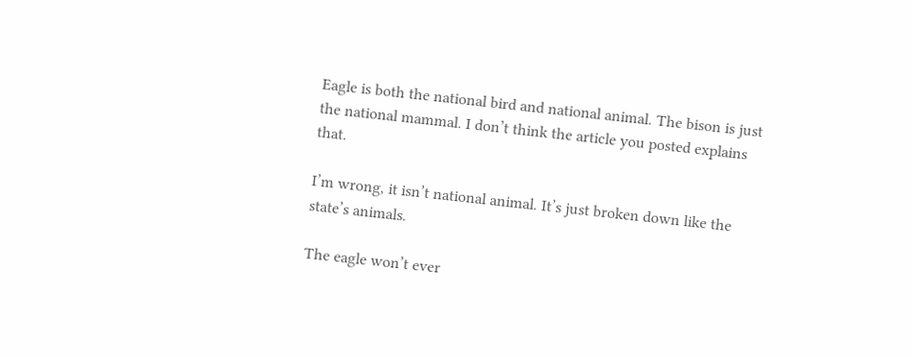Eagle is both the national bird and national animal. The bison is just the national mammal. I don’t think the article you posted explains that.

I’m wrong, it isn’t national animal. It’s just broken down like the state’s animals.

The eagle won’t ever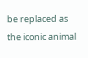be replaced as the iconic animal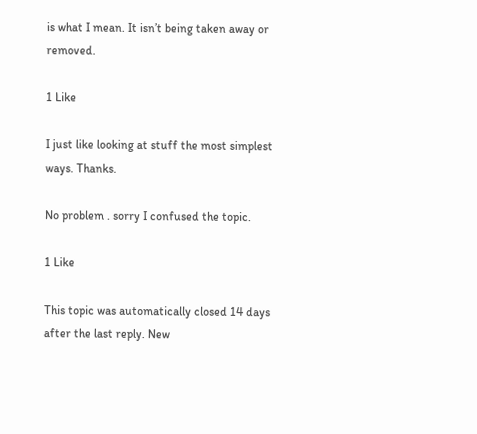is what I mean. It isn’t being taken away or removed.

1 Like

I just like looking at stuff the most simplest ways. Thanks.

No problem . sorry I confused the topic.

1 Like

This topic was automatically closed 14 days after the last reply. New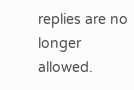replies are no longer allowed.